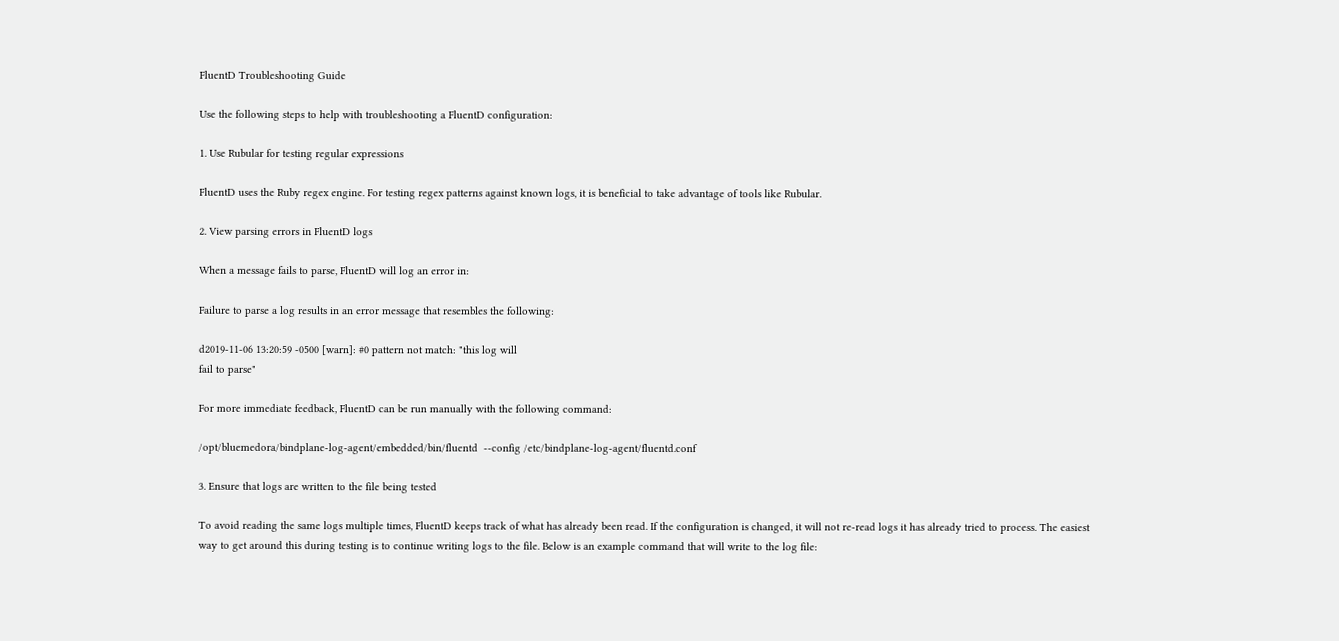FluentD Troubleshooting Guide

Use the following steps to help with troubleshooting a FluentD configuration:

1. Use Rubular for testing regular expressions

FluentD uses the Ruby regex engine. For testing regex patterns against known logs, it is beneficial to take advantage of tools like Rubular.

2. View parsing errors in FluentD logs

When a message fails to parse, FluentD will log an error in:

Failure to parse a log results in an error message that resembles the following:

d2019-11-06 13:20:59 -0500 [warn]: #0 pattern not match: "this log will
fail to parse"

For more immediate feedback, FluentD can be run manually with the following command:

/opt/bluemedora/bindplane-log-agent/embedded/bin/fluentd  --config /etc/bindplane-log-agent/fluentd.conf

3. Ensure that logs are written to the file being tested

To avoid reading the same logs multiple times, FluentD keeps track of what has already been read. If the configuration is changed, it will not re-read logs it has already tried to process. The easiest way to get around this during testing is to continue writing logs to the file. Below is an example command that will write to the log file: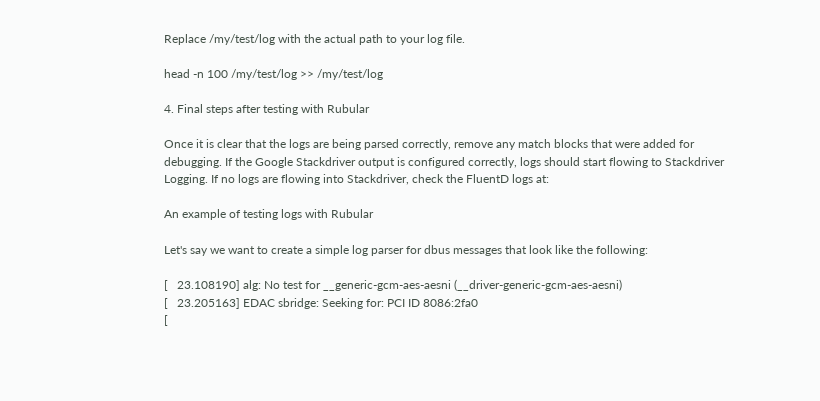Replace /my/test/log with the actual path to your log file.

head -n 100 /my/test/log >> /my/test/log

4. Final steps after testing with Rubular

Once it is clear that the logs are being parsed correctly, remove any match blocks that were added for debugging. If the Google Stackdriver output is configured correctly, logs should start flowing to Stackdriver Logging. If no logs are flowing into Stackdriver, check the FluentD logs at:

An example of testing logs with Rubular

Let's say we want to create a simple log parser for dbus messages that look like the following:

[   23.108190] alg: No test for __generic-gcm-aes-aesni (__driver-generic-gcm-aes-aesni)
[   23.205163] EDAC sbridge: Seeking for: PCI ID 8086:2fa0
[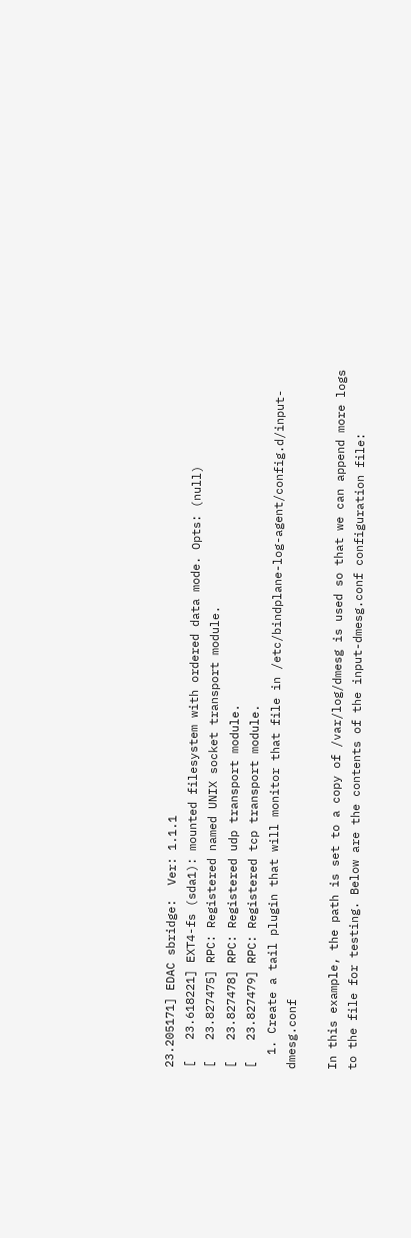23.205171] EDAC sbridge:  Ver: 1.1.1
[   23.618221] EXT4-fs (sda1): mounted filesystem with ordered data mode. Opts: (null)
[   23.827475] RPC: Registered named UNIX socket transport module.
[   23.827478] RPC: Registered udp transport module.
[   23.827479] RPC: Registered tcp transport module.
  1. Create a tail plugin that will monitor that file in /etc/bindplane-log-agent/config.d/input-dmesg.conf

In this example, the path is set to a copy of /var/log/dmesg is used so that we can append more logs to the file for testing. Below are the contents of the input-dmesg.conf configuration file: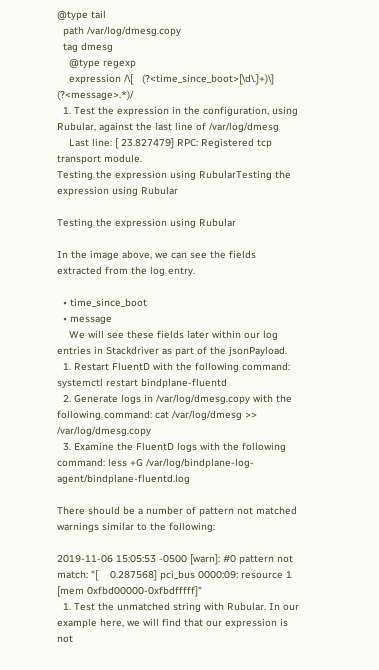@type tail
  path /var/log/dmesg.copy
  tag dmesg
    @type regexp
    expression /\[   (?<time_since_boot>[\d\.]+)\] (?<message>.*)/
  1. Test the expression in the configuration, using Rubular, against the last line of /var/log/dmesg
    Last line: [ 23.827479] RPC: Registered tcp transport module.
Testing the expression using RubularTesting the expression using Rubular

Testing the expression using Rubular

In the image above, we can see the fields extracted from the log entry.

  • time_since_boot
  • message
    We will see these fields later within our log entries in Stackdriver as part of the jsonPayload.
  1. Restart FluentD with the following command: systemctl restart bindplane-fluentd
  2. Generate logs in /var/log/dmesg.copy with the following command: cat /var/log/dmesg >> /var/log/dmesg.copy
  3. Examine the FluentD logs with the following command: less +G /var/log/bindplane-log-agent/bindplane-fluentd.log

There should be a number of pattern not matched warnings similar to the following:

2019-11-06 15:05:53 -0500 [warn]: #0 pattern not match: "[    0.287568] pci_bus 0000:09: resource 1 [mem 0xfbd00000-0xfbdfffff]"
  1. Test the unmatched string with Rubular. In our example here, we will find that our expression is not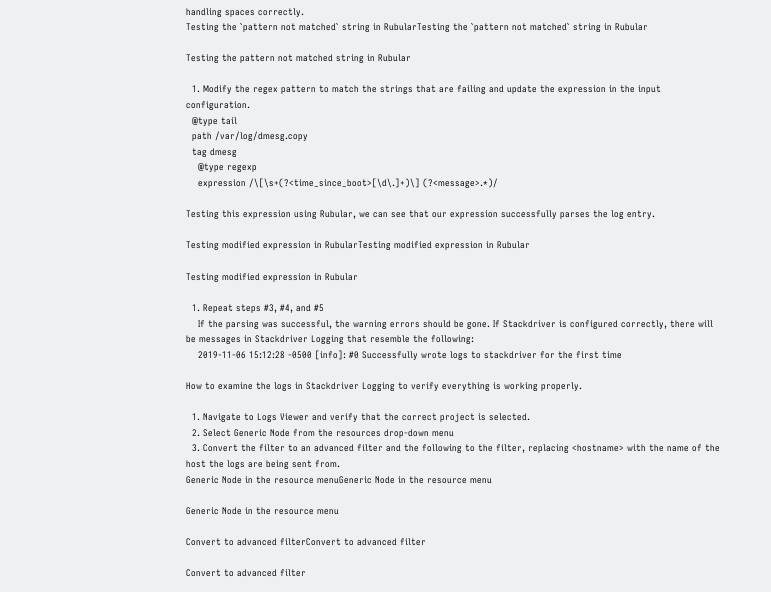handling spaces correctly.
Testing the `pattern not matched` string in RubularTesting the `pattern not matched` string in Rubular

Testing the pattern not matched string in Rubular

  1. Modify the regex pattern to match the strings that are failing and update the expression in the input configuration.
  @type tail
  path /var/log/dmesg.copy
  tag dmesg
    @type regexp
    expression /\[\s+(?<time_since_boot>[\d\.]+)\] (?<message>.*)/

Testing this expression using Rubular, we can see that our expression successfully parses the log entry.

Testing modified expression in RubularTesting modified expression in Rubular

Testing modified expression in Rubular

  1. Repeat steps #3, #4, and #5
    If the parsing was successful, the warning errors should be gone. If Stackdriver is configured correctly, there will be messages in Stackdriver Logging that resemble the following:
    2019-11-06 15:12:28 -0500 [info]: #0 Successfully wrote logs to stackdriver for the first time

How to examine the logs in Stackdriver Logging to verify everything is working properly.

  1. Navigate to Logs Viewer and verify that the correct project is selected.
  2. Select Generic Node from the resources drop-down menu
  3. Convert the filter to an advanced filter and the following to the filter, replacing <hostname> with the name of the host the logs are being sent from.
Generic Node in the resource menuGeneric Node in the resource menu

Generic Node in the resource menu

Convert to advanced filterConvert to advanced filter

Convert to advanced filter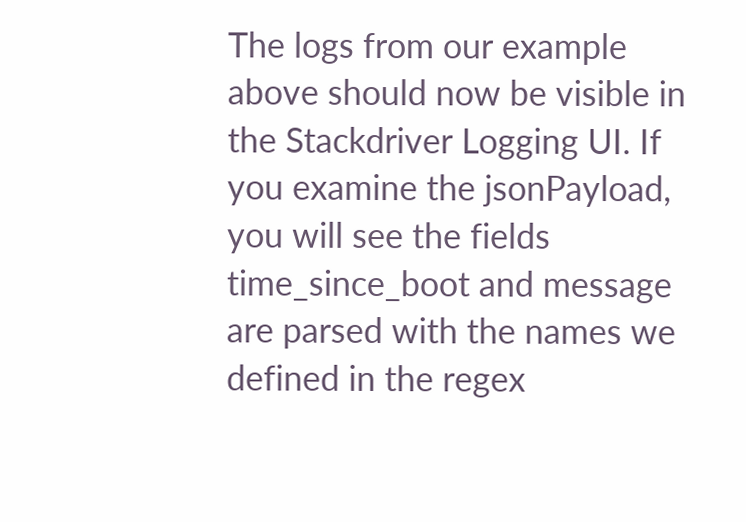The logs from our example above should now be visible in the Stackdriver Logging UI. If you examine the jsonPayload, you will see the fields time_since_boot and message are parsed with the names we defined in the regex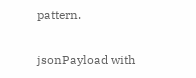pattern.

jsonPayload with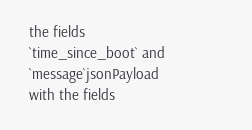the fields `time_since_boot` and `message`jsonPayload with the fields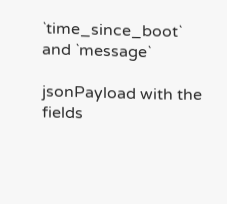`time_since_boot` and `message`

jsonPayload with the fields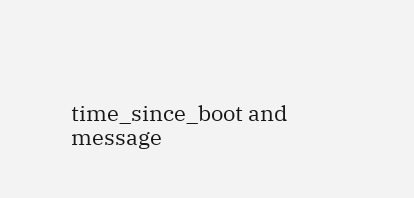time_since_boot and message